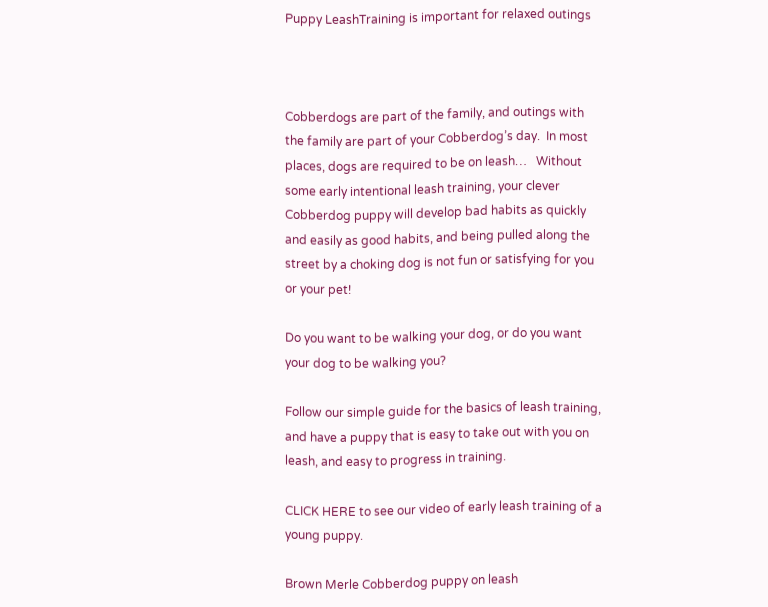Puppy LeashTraining is important for relaxed outings



Cobberdogs are part of the family, and outings with the family are part of your Cobberdog’s day.  In most places, dogs are required to be on leash…   Without some early intentional leash training, your clever Cobberdog puppy will develop bad habits as quickly and easily as good habits, and being pulled along the street by a choking dog is not fun or satisfying for you or your pet!

Do you want to be walking your dog, or do you want your dog to be walking you?

Follow our simple guide for the basics of leash training, and have a puppy that is easy to take out with you on leash, and easy to progress in training.

CLICK HERE to see our video of early leash training of a young puppy.

Brown Merle Cobberdog puppy on leash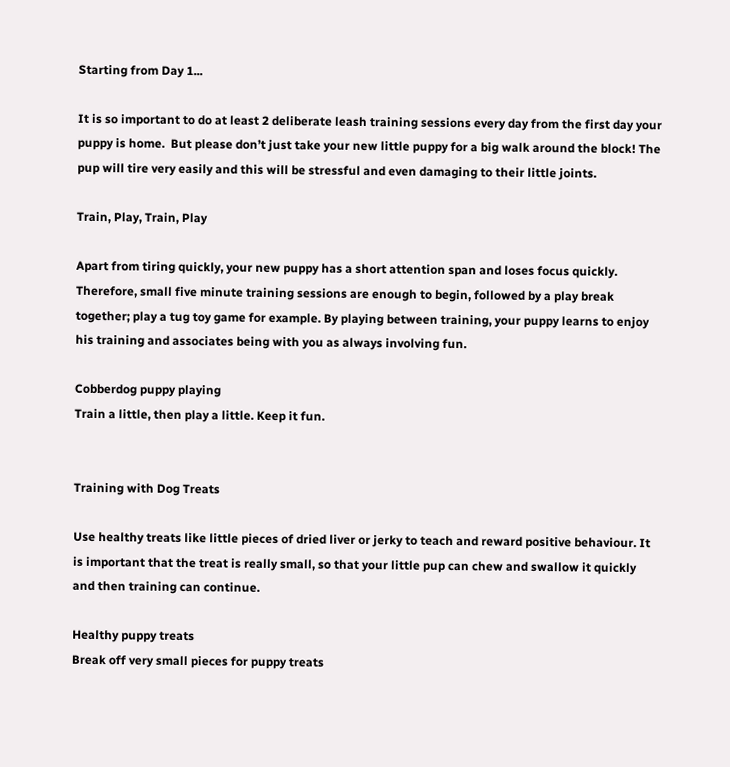Starting from Day 1...

It is so important to do at least 2 deliberate leash training sessions every day from the first day your puppy is home.  But please don’t just take your new little puppy for a big walk around the block! The pup will tire very easily and this will be stressful and even damaging to their little joints.

Train, Play, Train, Play

Apart from tiring quickly, your new puppy has a short attention span and loses focus quickly. Therefore, small five minute training sessions are enough to begin, followed by a play break together; play a tug toy game for example. By playing between training, your puppy learns to enjoy his training and associates being with you as always involving fun.

Cobberdog puppy playing
Train a little, then play a little. Keep it fun.


Training with Dog Treats

Use healthy treats like little pieces of dried liver or jerky to teach and reward positive behaviour. It is important that the treat is really small, so that your little pup can chew and swallow it quickly and then training can continue.

Healthy puppy treats
Break off very small pieces for puppy treats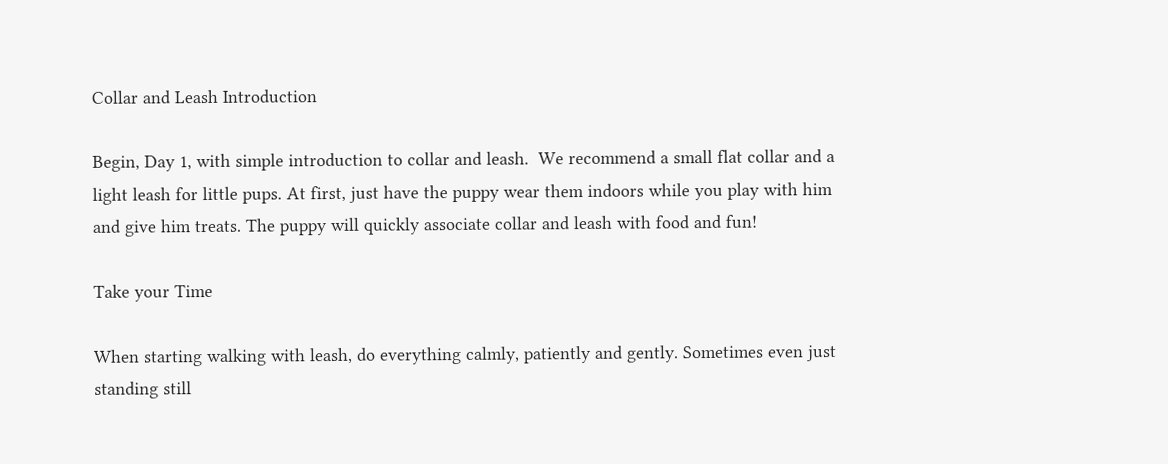Collar and Leash Introduction

Begin, Day 1, with simple introduction to collar and leash.  We recommend a small flat collar and a light leash for little pups. At first, just have the puppy wear them indoors while you play with him and give him treats. The puppy will quickly associate collar and leash with food and fun!

Take your Time

When starting walking with leash, do everything calmly, patiently and gently. Sometimes even just standing still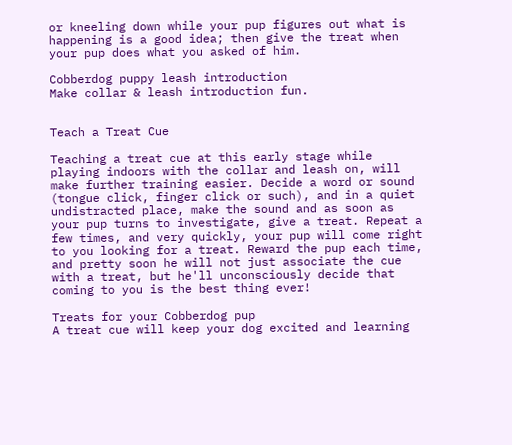or kneeling down while your pup figures out what is happening is a good idea; then give the treat when your pup does what you asked of him.

Cobberdog puppy leash introduction
Make collar & leash introduction fun.


Teach a Treat Cue

Teaching a treat cue at this early stage while playing indoors with the collar and leash on, will make further training easier. Decide a word or sound (tongue click, finger click or such), and in a quiet undistracted place, make the sound and as soon as your pup turns to investigate, give a treat. Repeat a few times, and very quickly, your pup will come right to you looking for a treat. Reward the pup each time, and pretty soon he will not just associate the cue with a treat, but he'll unconsciously decide that coming to you is the best thing ever!

Treats for your Cobberdog pup
A treat cue will keep your dog excited and learning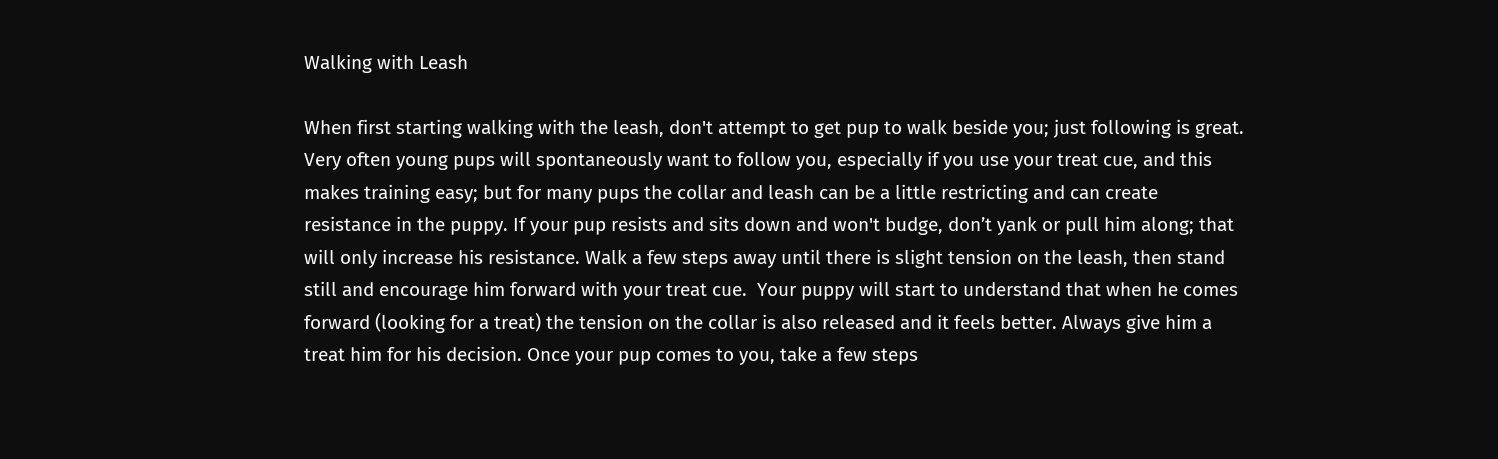Walking with Leash

When first starting walking with the leash, don't attempt to get pup to walk beside you; just following is great. Very often young pups will spontaneously want to follow you, especially if you use your treat cue, and this makes training easy; but for many pups the collar and leash can be a little restricting and can create resistance in the puppy. If your pup resists and sits down and won't budge, don’t yank or pull him along; that will only increase his resistance. Walk a few steps away until there is slight tension on the leash, then stand still and encourage him forward with your treat cue.  Your puppy will start to understand that when he comes forward (looking for a treat) the tension on the collar is also released and it feels better. Always give him a treat him for his decision. Once your pup comes to you, take a few steps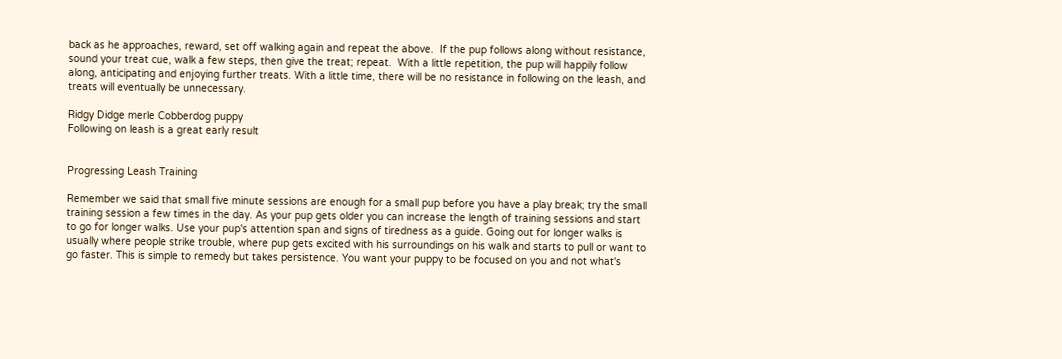back as he approaches, reward, set off walking again and repeat the above.  If the pup follows along without resistance, sound your treat cue, walk a few steps, then give the treat; repeat.  With a little repetition, the pup will happily follow along, anticipating and enjoying further treats. With a little time, there will be no resistance in following on the leash, and treats will eventually be unnecessary.

Ridgy Didge merle Cobberdog puppy
Following on leash is a great early result


Progressing Leash Training

Remember we said that small five minute sessions are enough for a small pup before you have a play break; try the small training session a few times in the day. As your pup gets older you can increase the length of training sessions and start to go for longer walks. Use your pup's attention span and signs of tiredness as a guide. Going out for longer walks is usually where people strike trouble, where pup gets excited with his surroundings on his walk and starts to pull or want to go faster. This is simple to remedy but takes persistence. You want your puppy to be focused on you and not what's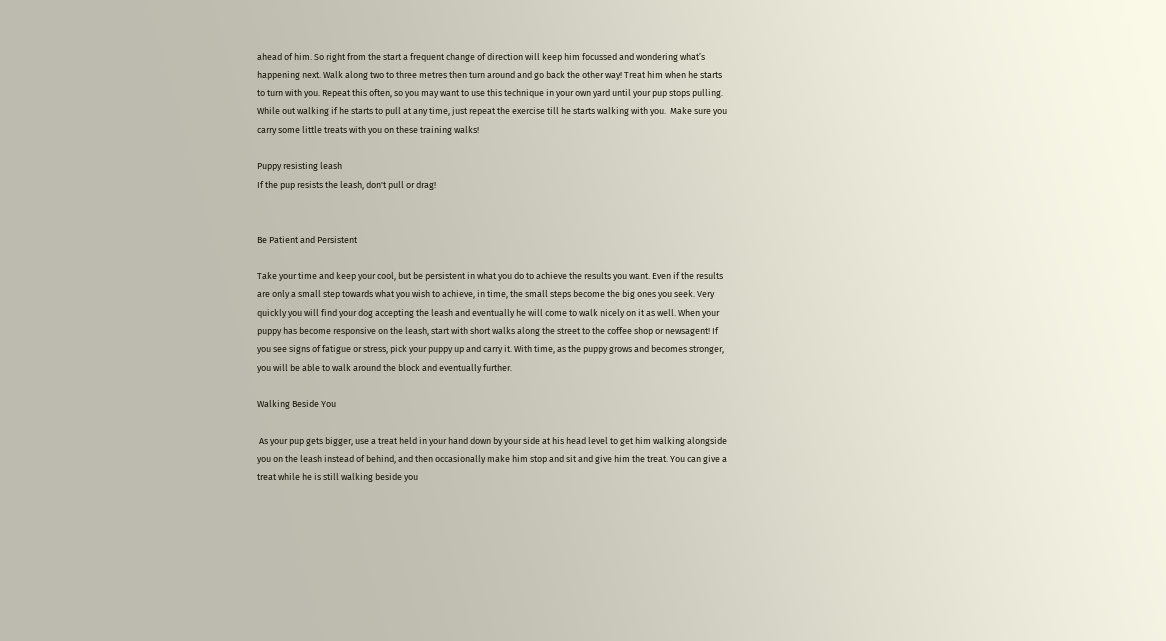ahead of him. So right from the start a frequent change of direction will keep him focussed and wondering what’s happening next. Walk along two to three metres then turn around and go back the other way! Treat him when he starts to turn with you. Repeat this often, so you may want to use this technique in your own yard until your pup stops pulling. While out walking if he starts to pull at any time, just repeat the exercise till he starts walking with you.  Make sure you carry some little treats with you on these training walks!

Puppy resisting leash
If the pup resists the leash, don't pull or drag!


Be Patient and Persistent

Take your time and keep your cool, but be persistent in what you do to achieve the results you want. Even if the results are only a small step towards what you wish to achieve, in time, the small steps become the big ones you seek. Very quickly you will find your dog accepting the leash and eventually he will come to walk nicely on it as well. When your puppy has become responsive on the leash, start with short walks along the street to the coffee shop or newsagent! If you see signs of fatigue or stress, pick your puppy up and carry it. With time, as the puppy grows and becomes stronger, you will be able to walk around the block and eventually further.

Walking Beside You

 As your pup gets bigger, use a treat held in your hand down by your side at his head level to get him walking alongside you on the leash instead of behind, and then occasionally make him stop and sit and give him the treat. You can give a treat while he is still walking beside you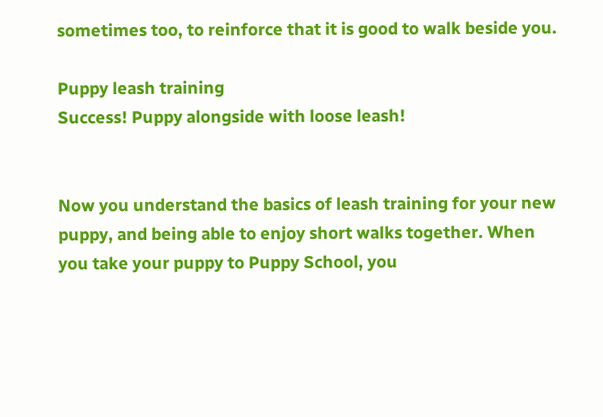sometimes too, to reinforce that it is good to walk beside you.

Puppy leash training
Success! Puppy alongside with loose leash!


Now you understand the basics of leash training for your new puppy, and being able to enjoy short walks together. When you take your puppy to Puppy School, you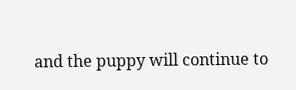and the puppy will continue to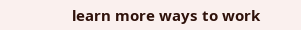learn more ways to work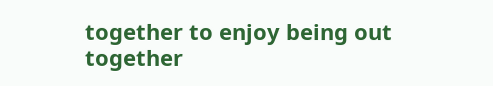together to enjoy being out together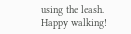using the leash. Happy walking!